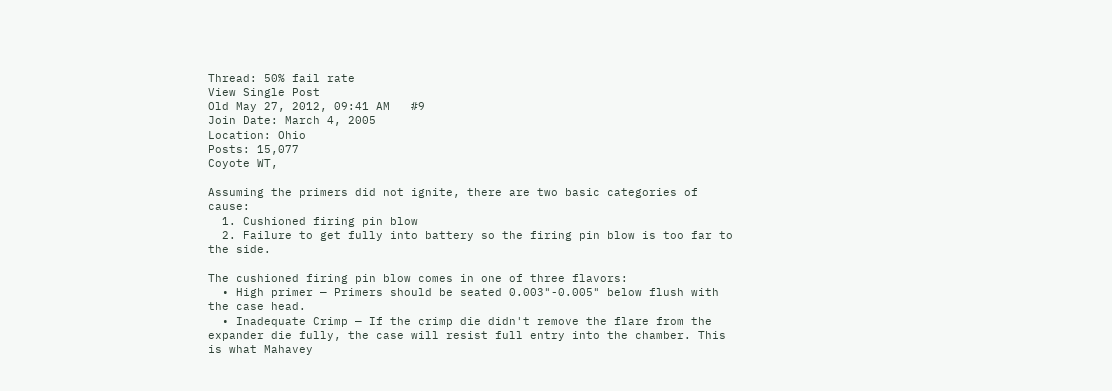Thread: 50% fail rate
View Single Post
Old May 27, 2012, 09:41 AM   #9
Join Date: March 4, 2005
Location: Ohio
Posts: 15,077
Coyote WT,

Assuming the primers did not ignite, there are two basic categories of cause:
  1. Cushioned firing pin blow
  2. Failure to get fully into battery so the firing pin blow is too far to the side.

The cushioned firing pin blow comes in one of three flavors:
  • High primer — Primers should be seated 0.003"-0.005" below flush with the case head.
  • Inadequate Crimp — If the crimp die didn't remove the flare from the expander die fully, the case will resist full entry into the chamber. This is what Mahavey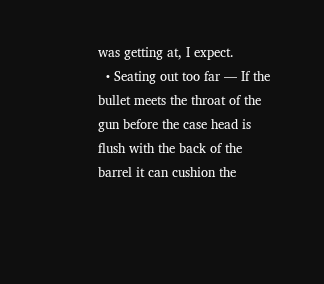was getting at, I expect.
  • Seating out too far — If the bullet meets the throat of the gun before the case head is flush with the back of the barrel it can cushion the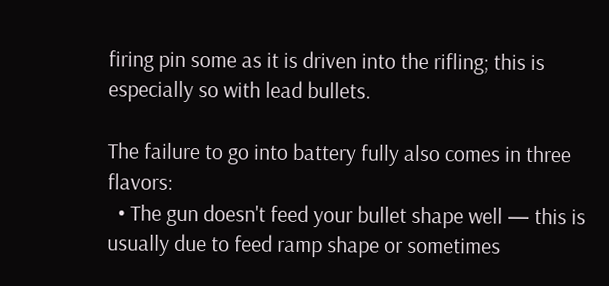firing pin some as it is driven into the rifling; this is especially so with lead bullets.

The failure to go into battery fully also comes in three flavors:
  • The gun doesn't feed your bullet shape well — this is usually due to feed ramp shape or sometimes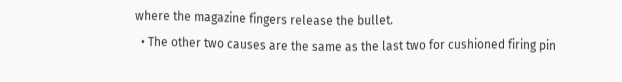where the magazine fingers release the bullet.
  • The other two causes are the same as the last two for cushioned firing pin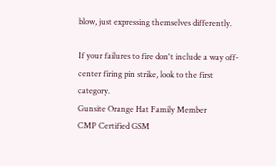blow, just expressing themselves differently.

If your failures to fire don't include a way off-center firing pin strike, look to the first category.
Gunsite Orange Hat Family Member
CMP Certified GSM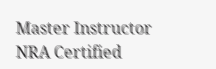Master Instructor
NRA Certified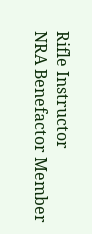Rifle Instructor
NRA Benefactor Member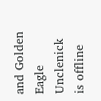and Golden Eagle
Unclenick is offline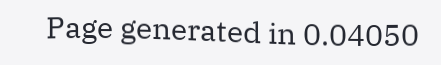Page generated in 0.04050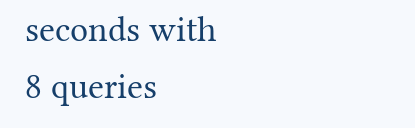seconds with 8 queries